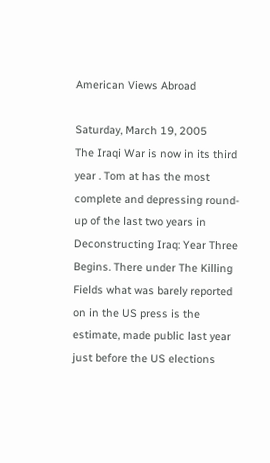American Views Abroad

Saturday, March 19, 2005
The Iraqi War is now in its third year . Tom at has the most complete and depressing round-up of the last two years in Deconstructing Iraq: Year Three Begins. There under The Killing Fields what was barely reported on in the US press is the estimate, made public last year just before the US elections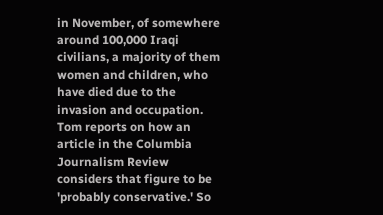in November, of somewhere around 100,000 Iraqi civilians, a majority of them women and children, who have died due to the invasion and occupation. Tom reports on how an article in the Columbia Journalism Review considers that figure to be 'probably conservative.' So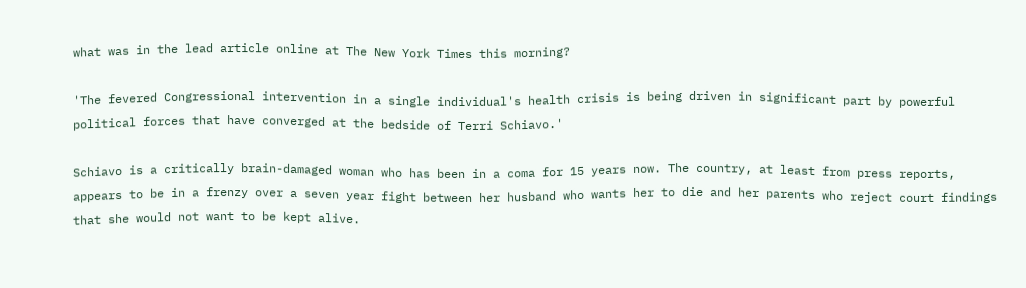what was in the lead article online at The New York Times this morning?

'The fevered Congressional intervention in a single individual's health crisis is being driven in significant part by powerful political forces that have converged at the bedside of Terri Schiavo.'

Schiavo is a critically brain-damaged woman who has been in a coma for 15 years now. The country, at least from press reports, appears to be in a frenzy over a seven year fight between her husband who wants her to die and her parents who reject court findings that she would not want to be kept alive.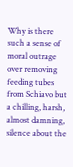Why is there such a sense of moral outrage over removing feeding tubes from Schiavo but a chilling, harsh, almost damning, silence about the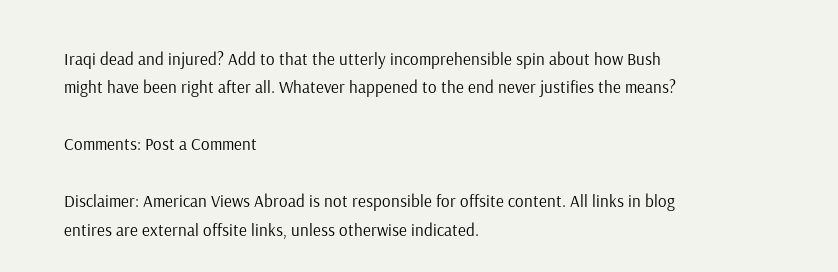Iraqi dead and injured? Add to that the utterly incomprehensible spin about how Bush might have been right after all. Whatever happened to the end never justifies the means?

Comments: Post a Comment

Disclaimer: American Views Abroad is not responsible for offsite content. All links in blog entires are external offsite links, unless otherwise indicated.